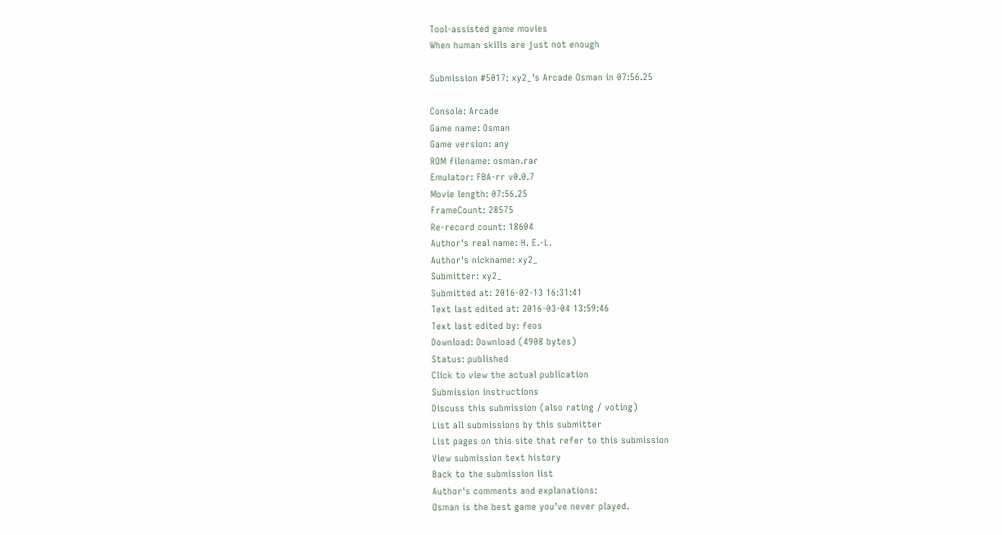Tool-assisted game movies
When human skills are just not enough

Submission #5017: xy2_'s Arcade Osman in 07:56.25

Console: Arcade
Game name: Osman
Game version: any
ROM filename: osman.rar
Emulator: FBA-rr v0.0.7
Movie length: 07:56.25
FrameCount: 28575
Re-record count: 18604
Author's real name: H. E.-L.
Author's nickname: xy2_
Submitter: xy2_
Submitted at: 2016-02-13 16:31:41
Text last edited at: 2016-03-04 13:59:46
Text last edited by: feos
Download: Download (4908 bytes)
Status: published
Click to view the actual publication
Submission instructions
Discuss this submission (also rating / voting)
List all submissions by this submitter
List pages on this site that refer to this submission
View submission text history
Back to the submission list
Author's comments and explanations:
Osman is the best game you've never played.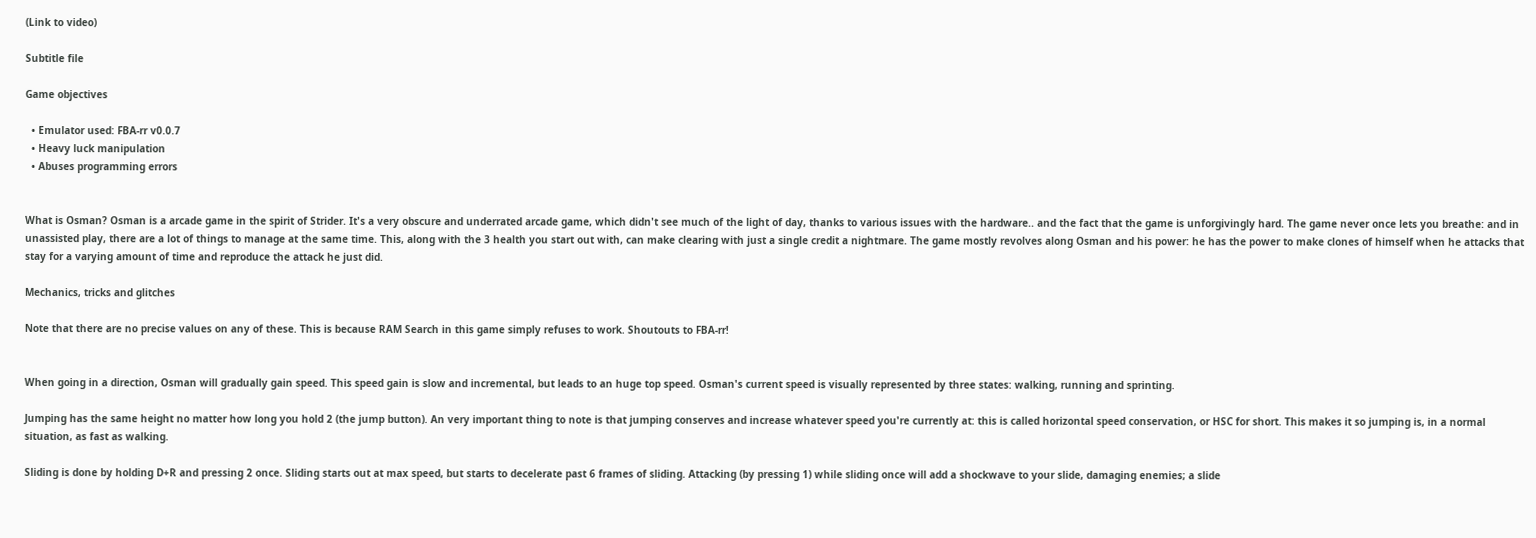(Link to video)

Subtitle file

Game objectives

  • Emulator used: FBA-rr v0.0.7
  • Heavy luck manipulation
  • Abuses programming errors


What is Osman? Osman is a arcade game in the spirit of Strider. It's a very obscure and underrated arcade game, which didn't see much of the light of day, thanks to various issues with the hardware.. and the fact that the game is unforgivingly hard. The game never once lets you breathe: and in unassisted play, there are a lot of things to manage at the same time. This, along with the 3 health you start out with, can make clearing with just a single credit a nightmare. The game mostly revolves along Osman and his power: he has the power to make clones of himself when he attacks that stay for a varying amount of time and reproduce the attack he just did.

Mechanics, tricks and glitches

Note that there are no precise values on any of these. This is because RAM Search in this game simply refuses to work. Shoutouts to FBA-rr!


When going in a direction, Osman will gradually gain speed. This speed gain is slow and incremental, but leads to an huge top speed. Osman's current speed is visually represented by three states: walking, running and sprinting.

Jumping has the same height no matter how long you hold 2 (the jump button). An very important thing to note is that jumping conserves and increase whatever speed you're currently at: this is called horizontal speed conservation, or HSC for short. This makes it so jumping is, in a normal situation, as fast as walking.

Sliding is done by holding D+R and pressing 2 once. Sliding starts out at max speed, but starts to decelerate past 6 frames of sliding. Attacking (by pressing 1) while sliding once will add a shockwave to your slide, damaging enemies; a slide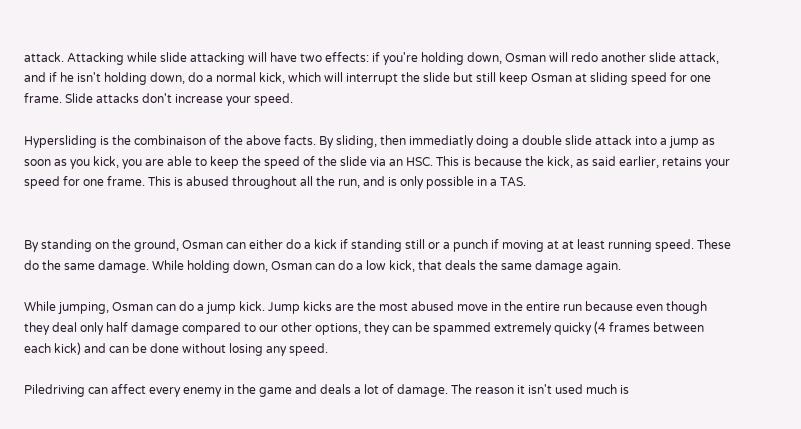attack. Attacking while slide attacking will have two effects: if you're holding down, Osman will redo another slide attack, and if he isn't holding down, do a normal kick, which will interrupt the slide but still keep Osman at sliding speed for one frame. Slide attacks don't increase your speed.

Hypersliding is the combinaison of the above facts. By sliding, then immediatly doing a double slide attack into a jump as soon as you kick, you are able to keep the speed of the slide via an HSC. This is because the kick, as said earlier, retains your speed for one frame. This is abused throughout all the run, and is only possible in a TAS.


By standing on the ground, Osman can either do a kick if standing still or a punch if moving at at least running speed. These do the same damage. While holding down, Osman can do a low kick, that deals the same damage again.

While jumping, Osman can do a jump kick. Jump kicks are the most abused move in the entire run because even though they deal only half damage compared to our other options, they can be spammed extremely quicky (4 frames between each kick) and can be done without losing any speed.

Piledriving can affect every enemy in the game and deals a lot of damage. The reason it isn't used much is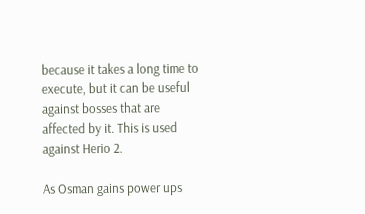because it takes a long time to execute, but it can be useful against bosses that are affected by it. This is used against Herio 2.

As Osman gains power ups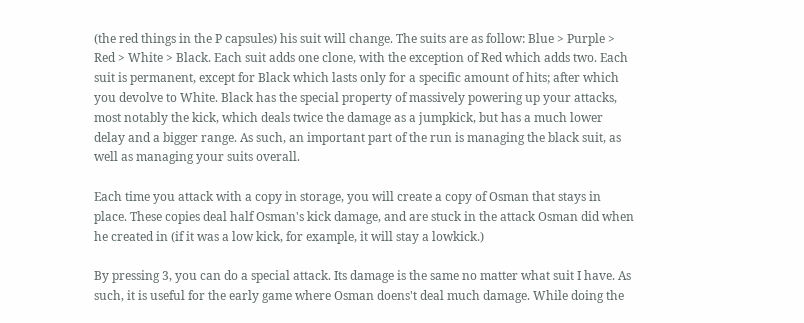(the red things in the P capsules) his suit will change. The suits are as follow: Blue > Purple > Red > White > Black. Each suit adds one clone, with the exception of Red which adds two. Each suit is permanent, except for Black which lasts only for a specific amount of hits; after which you devolve to White. Black has the special property of massively powering up your attacks, most notably the kick, which deals twice the damage as a jumpkick, but has a much lower delay and a bigger range. As such, an important part of the run is managing the black suit, as well as managing your suits overall.

Each time you attack with a copy in storage, you will create a copy of Osman that stays in place. These copies deal half Osman's kick damage, and are stuck in the attack Osman did when he created in (if it was a low kick, for example, it will stay a lowkick.)

By pressing 3, you can do a special attack. Its damage is the same no matter what suit I have. As such, it is useful for the early game where Osman doens't deal much damage. While doing the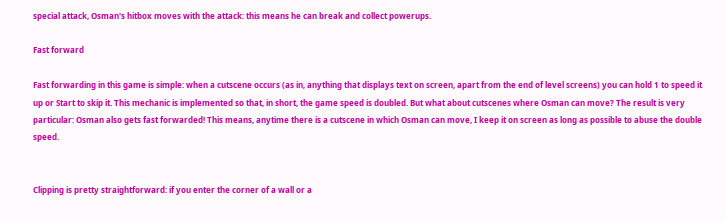special attack, Osman's hitbox moves with the attack: this means he can break and collect powerups.

Fast forward

Fast forwarding in this game is simple: when a cutscene occurs (as in, anything that displays text on screen, apart from the end of level screens) you can hold 1 to speed it up or Start to skip it. This mechanic is implemented so that, in short, the game speed is doubled. But what about cutscenes where Osman can move? The result is very particular: Osman also gets fast forwarded! This means, anytime there is a cutscene in which Osman can move, I keep it on screen as long as possible to abuse the double speed.


Clipping is pretty straightforward: if you enter the corner of a wall or a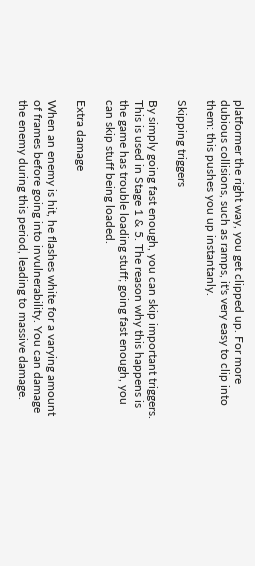platformer the right way, you get clipped up. For more dubious collisions, such as ramps, it's very easy to clip into them: this pushes you up instantanly.

Skipping triggers

By simply going fast enough, you can skip important triggers. This is used in Stage 1 & 5. The reason why this happens is the game has trouble loading stuff; going fast enough, you can skip stuff being loaded.

Extra damage

When an enemy is hit, he flashes white for a varying amount of frames before going into invulnerability. You can damage the enemy during this period, leading to massive damage.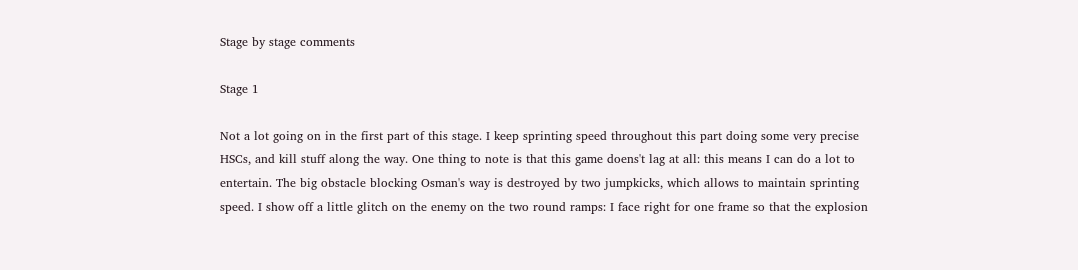Stage by stage comments

Stage 1

Not a lot going on in the first part of this stage. I keep sprinting speed throughout this part doing some very precise HSCs, and kill stuff along the way. One thing to note is that this game doens't lag at all: this means I can do a lot to entertain. The big obstacle blocking Osman's way is destroyed by two jumpkicks, which allows to maintain sprinting speed. I show off a little glitch on the enemy on the two round ramps: I face right for one frame so that the explosion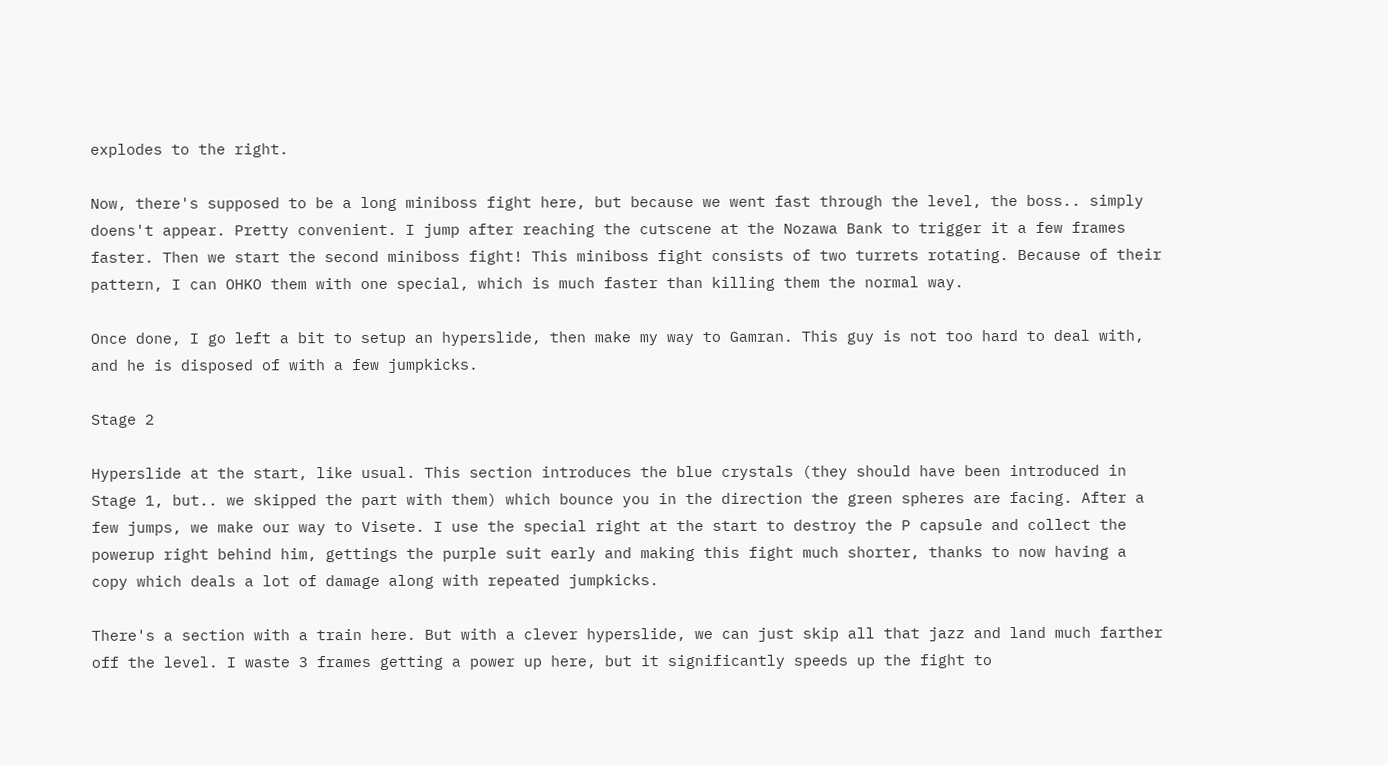explodes to the right.

Now, there's supposed to be a long miniboss fight here, but because we went fast through the level, the boss.. simply doens't appear. Pretty convenient. I jump after reaching the cutscene at the Nozawa Bank to trigger it a few frames faster. Then we start the second miniboss fight! This miniboss fight consists of two turrets rotating. Because of their pattern, I can OHKO them with one special, which is much faster than killing them the normal way.

Once done, I go left a bit to setup an hyperslide, then make my way to Gamran. This guy is not too hard to deal with, and he is disposed of with a few jumpkicks.

Stage 2

Hyperslide at the start, like usual. This section introduces the blue crystals (they should have been introduced in Stage 1, but.. we skipped the part with them) which bounce you in the direction the green spheres are facing. After a few jumps, we make our way to Visete. I use the special right at the start to destroy the P capsule and collect the powerup right behind him, gettings the purple suit early and making this fight much shorter, thanks to now having a copy which deals a lot of damage along with repeated jumpkicks.

There's a section with a train here. But with a clever hyperslide, we can just skip all that jazz and land much farther off the level. I waste 3 frames getting a power up here, but it significantly speeds up the fight to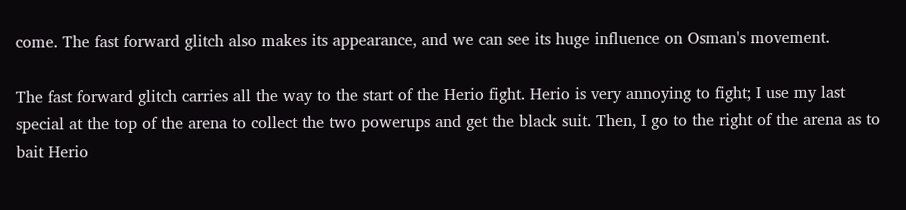come. The fast forward glitch also makes its appearance, and we can see its huge influence on Osman's movement.

The fast forward glitch carries all the way to the start of the Herio fight. Herio is very annoying to fight; I use my last special at the top of the arena to collect the two powerups and get the black suit. Then, I go to the right of the arena as to bait Herio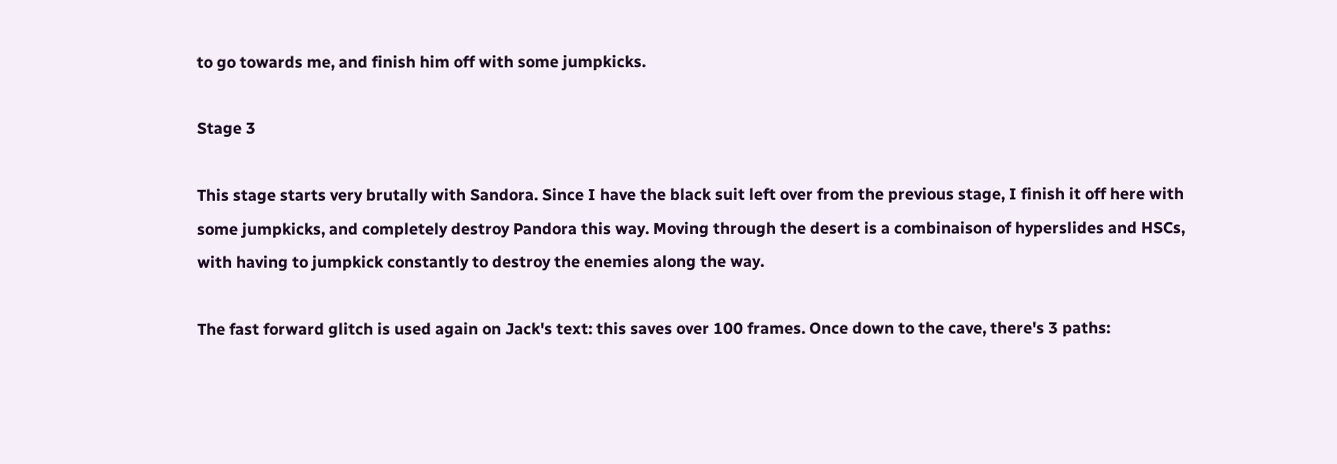to go towards me, and finish him off with some jumpkicks.

Stage 3

This stage starts very brutally with Sandora. Since I have the black suit left over from the previous stage, I finish it off here with some jumpkicks, and completely destroy Pandora this way. Moving through the desert is a combinaison of hyperslides and HSCs, with having to jumpkick constantly to destroy the enemies along the way.

The fast forward glitch is used again on Jack's text: this saves over 100 frames. Once down to the cave, there's 3 paths: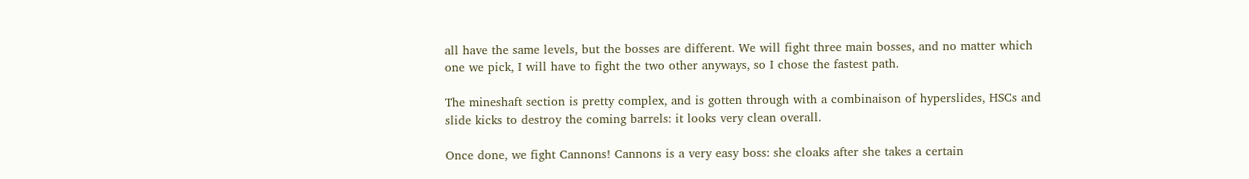all have the same levels, but the bosses are different. We will fight three main bosses, and no matter which one we pick, I will have to fight the two other anyways, so I chose the fastest path.

The mineshaft section is pretty complex, and is gotten through with a combinaison of hyperslides, HSCs and slide kicks to destroy the coming barrels: it looks very clean overall.

Once done, we fight Cannons! Cannons is a very easy boss: she cloaks after she takes a certain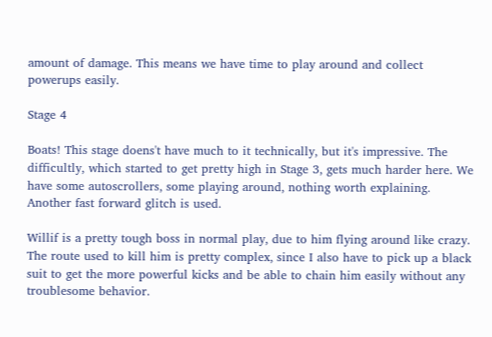amount of damage. This means we have time to play around and collect powerups easily.

Stage 4

Boats! This stage doens't have much to it technically, but it's impressive. The difficultly, which started to get pretty high in Stage 3, gets much harder here. We have some autoscrollers, some playing around, nothing worth explaining. Another fast forward glitch is used.

Willif is a pretty tough boss in normal play, due to him flying around like crazy. The route used to kill him is pretty complex, since I also have to pick up a black suit to get the more powerful kicks and be able to chain him easily without any troublesome behavior.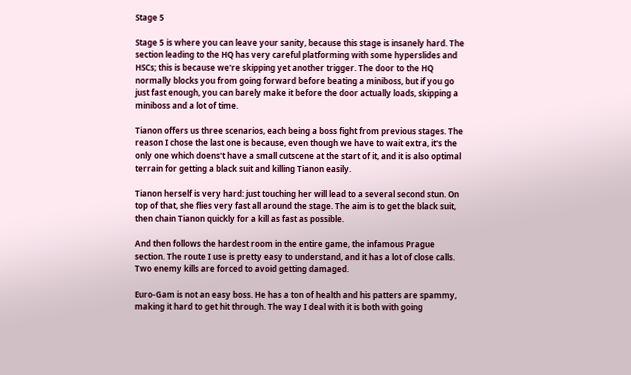Stage 5

Stage 5 is where you can leave your sanity, because this stage is insanely hard. The section leading to the HQ has very careful platforming with some hyperslides and HSCs; this is because we're skipping yet another trigger. The door to the HQ normally blocks you from going forward before beating a miniboss, but if you go just fast enough, you can barely make it before the door actually loads, skipping a miniboss and a lot of time.

Tianon offers us three scenarios, each being a boss fight from previous stages. The reason I chose the last one is because, even though we have to wait extra, it's the only one which doens't have a small cutscene at the start of it, and it is also optimal terrain for getting a black suit and killing Tianon easily.

Tianon herself is very hard: just touching her will lead to a several second stun. On top of that, she flies very fast all around the stage. The aim is to get the black suit, then chain Tianon quickly for a kill as fast as possible.

And then follows the hardest room in the entire game, the infamous Prague section. The route I use is pretty easy to understand, and it has a lot of close calls. Two enemy kills are forced to avoid getting damaged.

Euro-Gam is not an easy boss. He has a ton of health and his patters are spammy, making it hard to get hit through. The way I deal with it is both with going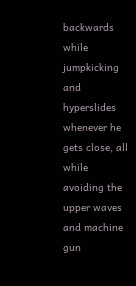backwards while jumpkicking and hyperslides whenever he gets close, all while avoiding the upper waves and machine gun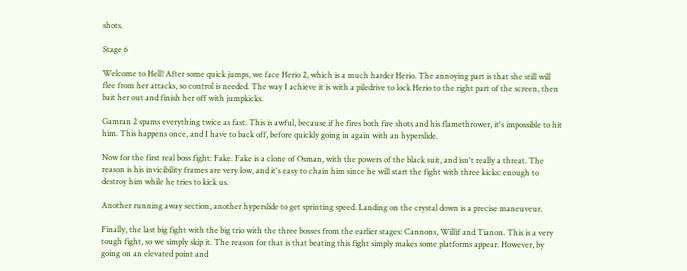shots.

Stage 6

Welcome to Hell! After some quick jumps, we face Herio 2, which is a much harder Herio. The annoying part is that she still will flee from her attacks, so control is needed. The way I achieve it is with a piledrive to lock Herio to the right part of the screen, then bait her out and finish her off with jumpkicks.

Gamran 2 spams everything twice as fast. This is awful, because if he fires both fire shots and his flamethrower, it's impossible to hit him. This happens once, and I have to back off, before quickly going in again with an hyperslide.

Now for the first real boss fight: Fake. Fake is a clone of Osman, with the powers of the black suit, and isn't really a threat. The reason is his invicibility frames are very low, and it's easy to chain him since he will start the fight with three kicks: enough to destroy him while he tries to kick us.

Another running away section, another hyperslide to get sprinting speed. Landing on the crystal down is a precise maneuveur.

Finally, the last big fight with the big trio with the three bosses from the earlier stages: Cannons, Willif and Tianon. This is a very tough fight, so we simply skip it. The reason for that is that beating this fight simply makes some platforms appear. However, by going on an elevated point and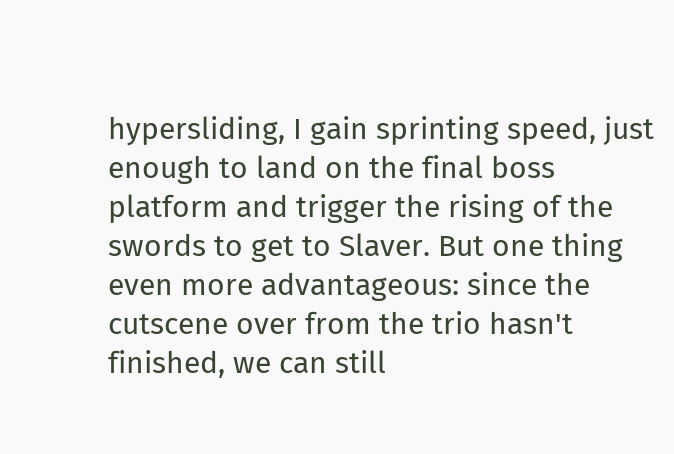hypersliding, I gain sprinting speed, just enough to land on the final boss platform and trigger the rising of the swords to get to Slaver. But one thing even more advantageous: since the cutscene over from the trio hasn't finished, we can still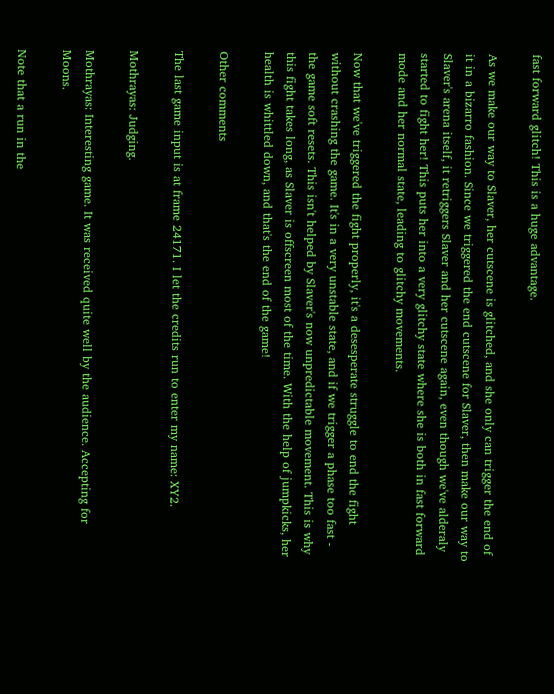fast forward glitch! This is a huge advantage.

As we make our way to Slaver, her cutscene is glitched, and she only can trigger the end of it in a bizarro fashion. Since we triggered the end cutscene for Slaver, then make our way to Slaver's arena itself, it retriggers Slaver and her cutscene again, even though we've alderaly started to fight her! This puts her into a very glitchy state where she is both in fast forward mode and her normal state, leading to glitchy movements.

Now that we've triggered the fight properly, it's a desesperate struggle to end the fight without crashing the game. It's in a very unstable state, and if we trigger a phase too fast - the game soft resets. This isn't helped by Slaver's now unpredictable movement. This is why this fight takes long, as Slaver is offscreen most of the time. With the help of jumpkicks, her health is whittled down, and that's the end of the game!

Other comments

The last game input is at frame 24171. I let the credits run to enter my name: XY2.

Mothrayas: Judging.

Mothrayas: Interesting game. It was received quite well by the audience. Accepting for Moons.

Note that a run in the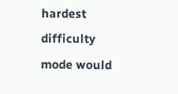hardest difficulty mode would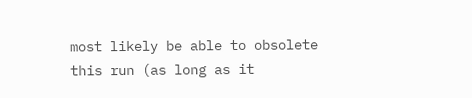most likely be able to obsolete this run (as long as it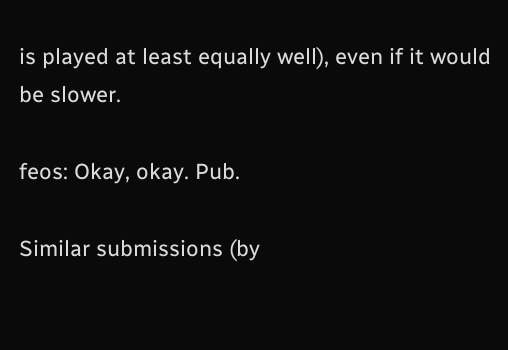is played at least equally well), even if it would be slower.

feos: Okay, okay. Pub.

Similar submissions (by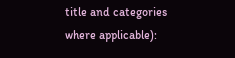title and categories where applicable):